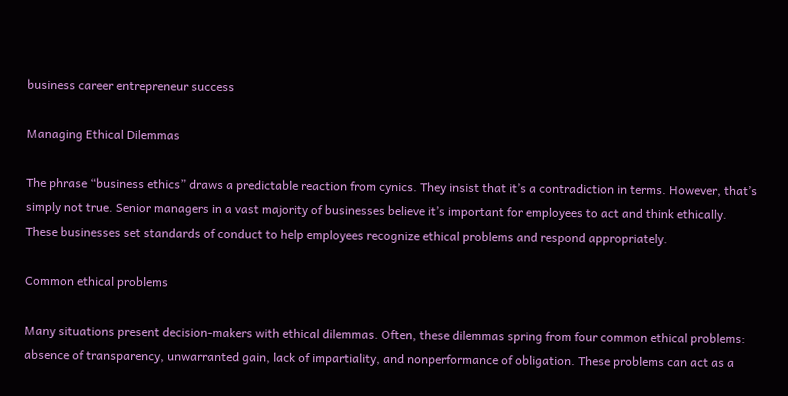business career entrepreneur success

Managing Ethical Dilemmas

The phrase “business ethics” draws a predictable reaction from cynics. They insist that it’s a contradiction in terms. However, that’s simply not true. Senior managers in a vast majority of businesses believe it’s important for employees to act and think ethically. These businesses set standards of conduct to help employees recognize ethical problems and respond appropriately.

Common ethical problems

Many situations present decision-makers with ethical dilemmas. Often, these dilemmas spring from four common ethical problems: absence of transparency, unwarranted gain, lack of impartiality, and nonperformance of obligation. These problems can act as a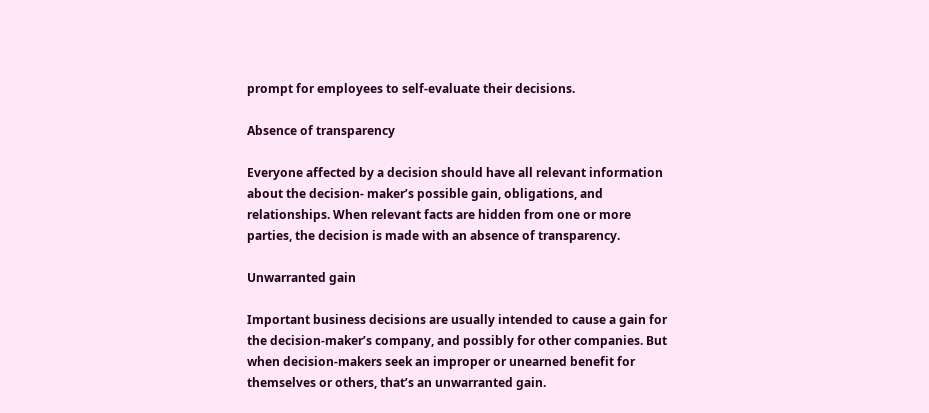prompt for employees to self-evaluate their decisions.

Absence of transparency

Everyone affected by a decision should have all relevant information about the decision- maker’s possible gain, obligations, and relationships. When relevant facts are hidden from one or more parties, the decision is made with an absence of transparency.

Unwarranted gain

Important business decisions are usually intended to cause a gain for the decision-maker’s company, and possibly for other companies. But when decision-makers seek an improper or unearned benefit for themselves or others, that’s an unwarranted gain.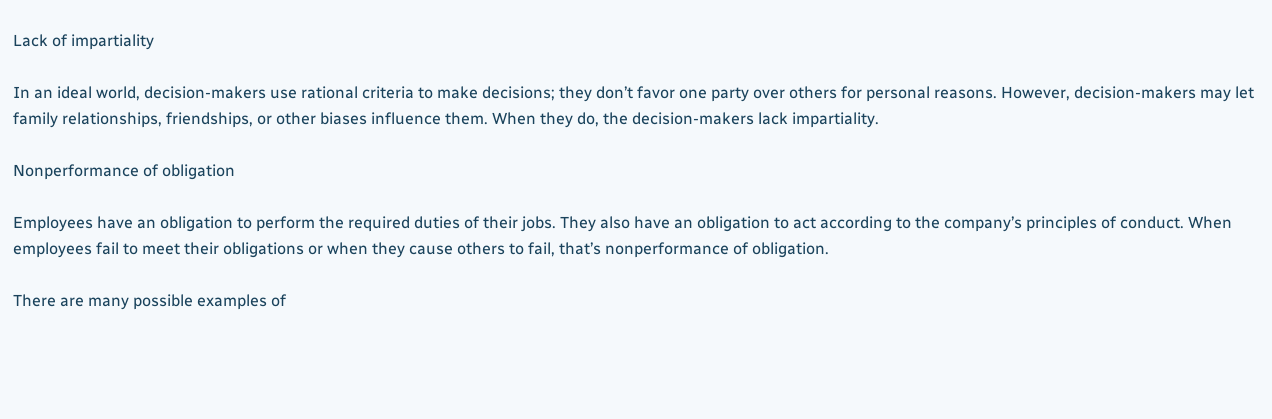Lack of impartiality

In an ideal world, decision-makers use rational criteria to make decisions; they don’t favor one party over others for personal reasons. However, decision-makers may let family relationships, friendships, or other biases influence them. When they do, the decision-makers lack impartiality.

Nonperformance of obligation

Employees have an obligation to perform the required duties of their jobs. They also have an obligation to act according to the company’s principles of conduct. When employees fail to meet their obligations or when they cause others to fail, that’s nonperformance of obligation.

There are many possible examples of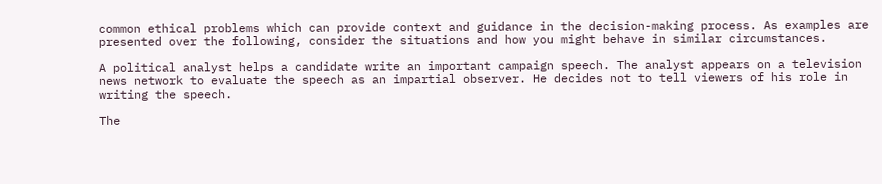common ethical problems which can provide context and guidance in the decision-making process. As examples are presented over the following, consider the situations and how you might behave in similar circumstances.

A political analyst helps a candidate write an important campaign speech. The analyst appears on a television news network to evaluate the speech as an impartial observer. He decides not to tell viewers of his role in writing the speech.

The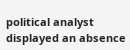political analyst displayed an absence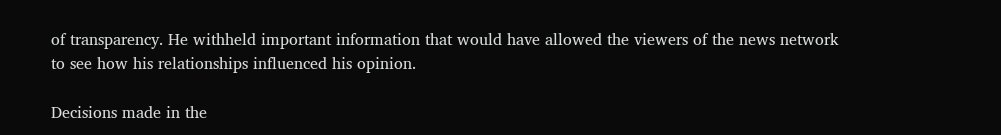of transparency. He withheld important information that would have allowed the viewers of the news network to see how his relationships influenced his opinion.

Decisions made in the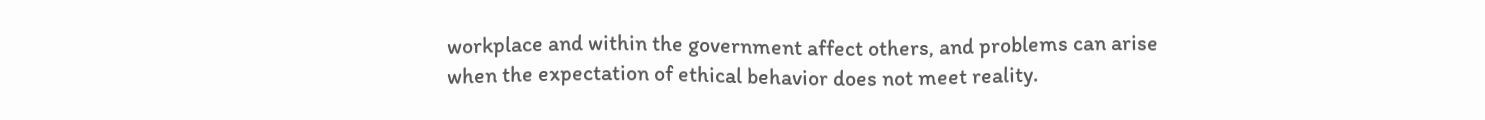workplace and within the government affect others, and problems can arise when the expectation of ethical behavior does not meet reality.